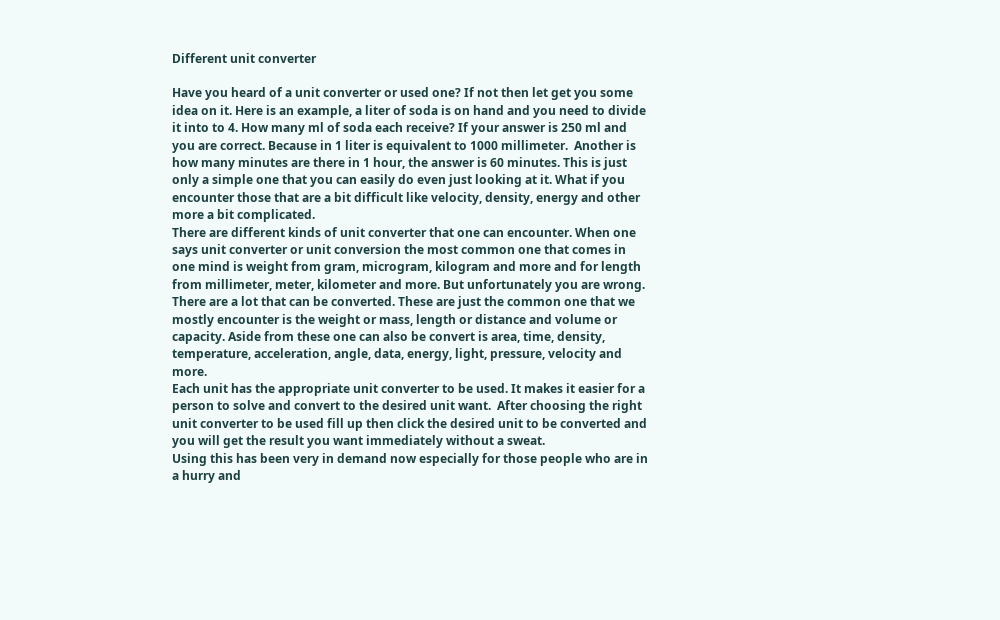Different unit converter

Have you heard of a unit converter or used one? If not then let get you some idea on it. Here is an example, a liter of soda is on hand and you need to divide it into to 4. How many ml of soda each receive? If your answer is 250 ml and you are correct. Because in 1 liter is equivalent to 1000 millimeter.  Another is how many minutes are there in 1 hour, the answer is 60 minutes. This is just only a simple one that you can easily do even just looking at it. What if you encounter those that are a bit difficult like velocity, density, energy and other more a bit complicated.
There are different kinds of unit converter that one can encounter. When one says unit converter or unit conversion the most common one that comes in one mind is weight from gram, microgram, kilogram and more and for length from millimeter, meter, kilometer and more. But unfortunately you are wrong.
There are a lot that can be converted. These are just the common one that we mostly encounter is the weight or mass, length or distance and volume or capacity. Aside from these one can also be convert is area, time, density, temperature, acceleration, angle, data, energy, light, pressure, velocity and more.
Each unit has the appropriate unit converter to be used. It makes it easier for a person to solve and convert to the desired unit want.  After choosing the right unit converter to be used fill up then click the desired unit to be converted and you will get the result you want immediately without a sweat.
Using this has been very in demand now especially for those people who are in a hurry and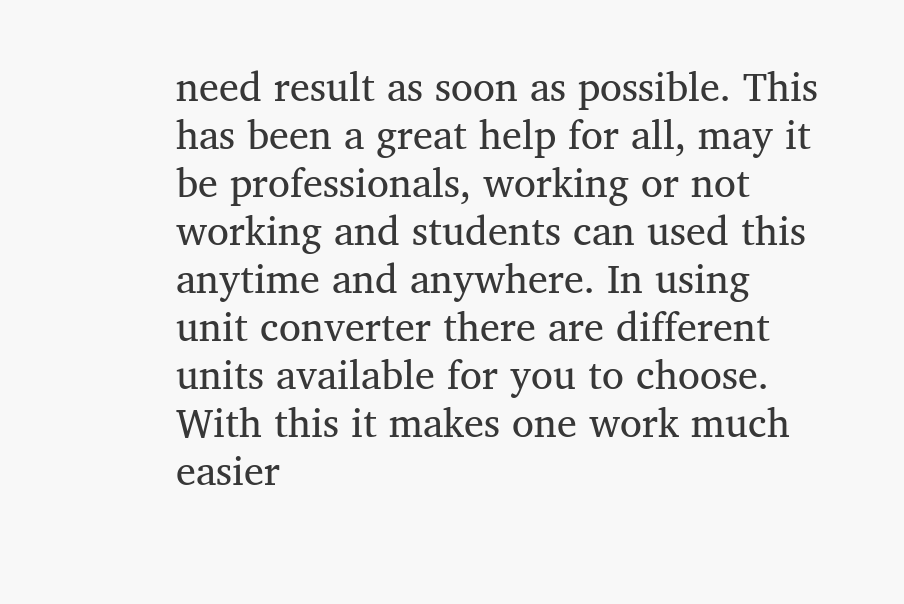need result as soon as possible. This has been a great help for all, may it be professionals, working or not working and students can used this anytime and anywhere. In using unit converter there are different units available for you to choose. With this it makes one work much easier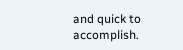and quick to accomplish.